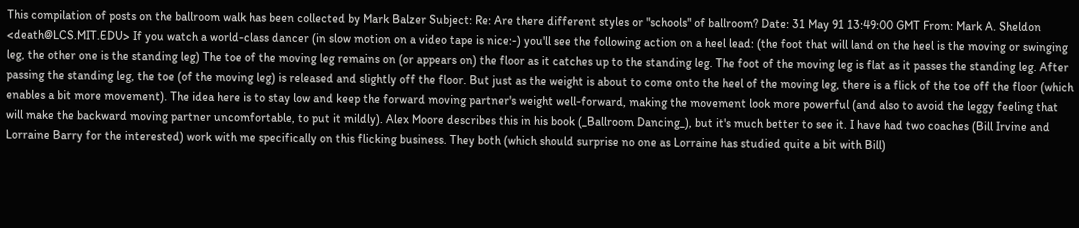This compilation of posts on the ballroom walk has been collected by Mark Balzer Subject: Re: Are there different styles or "schools" of ballroom? Date: 31 May 91 13:49:00 GMT From: Mark A. Sheldon <death@LCS.MIT.EDU> If you watch a world-class dancer (in slow motion on a video tape is nice:-) you'll see the following action on a heel lead: (the foot that will land on the heel is the moving or swinging leg, the other one is the standing leg) The toe of the moving leg remains on (or appears on) the floor as it catches up to the standing leg. The foot of the moving leg is flat as it passes the standing leg. After passing the standing leg, the toe (of the moving leg) is released and slightly off the floor. But just as the weight is about to come onto the heel of the moving leg, there is a flick of the toe off the floor (which enables a bit more movement). The idea here is to stay low and keep the forward moving partner's weight well-forward, making the movement look more powerful (and also to avoid the leggy feeling that will make the backward moving partner uncomfortable, to put it mildly). Alex Moore describes this in his book (_Ballroom Dancing_), but it's much better to see it. I have had two coaches (Bill Irvine and Lorraine Barry for the interested) work with me specifically on this flicking business. They both (which should surprise no one as Lorraine has studied quite a bit with Bill)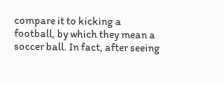compare it to kicking a football, by which they mean a soccer ball. In fact, after seeing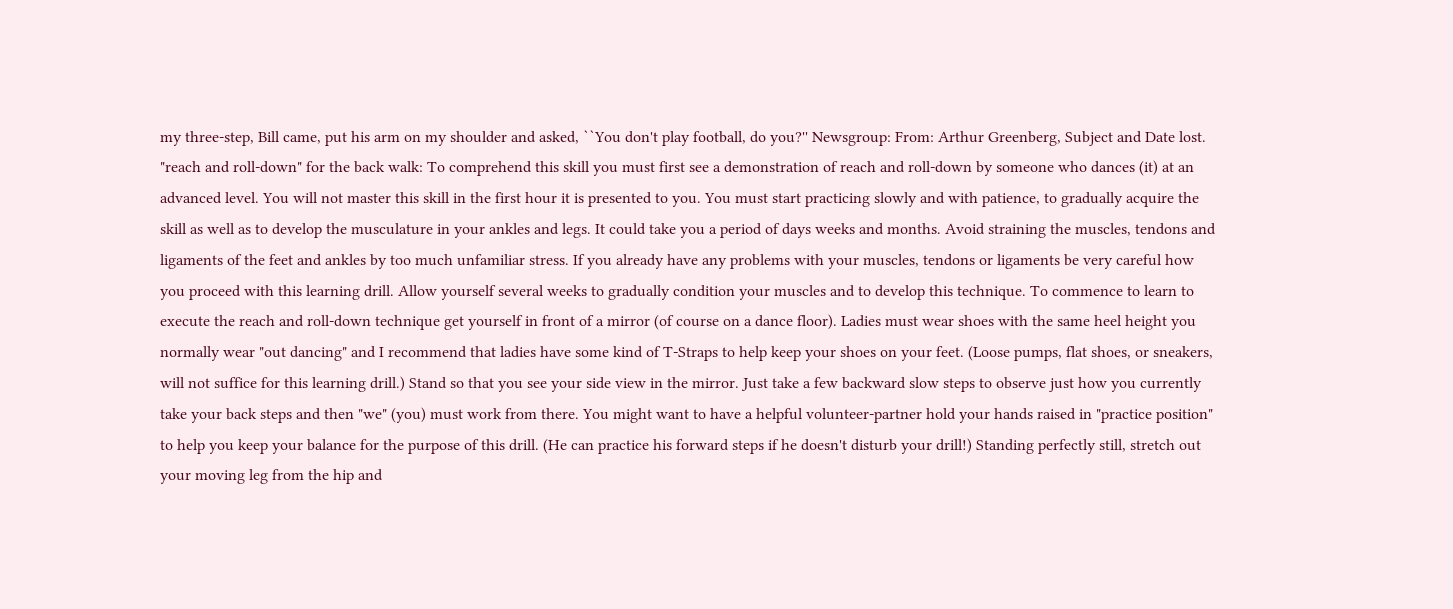my three-step, Bill came, put his arm on my shoulder and asked, ``You don't play football, do you?'' Newsgroup: From: Arthur Greenberg, Subject and Date lost. "reach and roll-down" for the back walk: To comprehend this skill you must first see a demonstration of reach and roll-down by someone who dances (it) at an advanced level. You will not master this skill in the first hour it is presented to you. You must start practicing slowly and with patience, to gradually acquire the skill as well as to develop the musculature in your ankles and legs. It could take you a period of days weeks and months. Avoid straining the muscles, tendons and ligaments of the feet and ankles by too much unfamiliar stress. If you already have any problems with your muscles, tendons or ligaments be very careful how you proceed with this learning drill. Allow yourself several weeks to gradually condition your muscles and to develop this technique. To commence to learn to execute the reach and roll-down technique get yourself in front of a mirror (of course on a dance floor). Ladies must wear shoes with the same heel height you normally wear "out dancing" and I recommend that ladies have some kind of T-Straps to help keep your shoes on your feet. (Loose pumps, flat shoes, or sneakers, will not suffice for this learning drill.) Stand so that you see your side view in the mirror. Just take a few backward slow steps to observe just how you currently take your back steps and then "we" (you) must work from there. You might want to have a helpful volunteer-partner hold your hands raised in "practice position" to help you keep your balance for the purpose of this drill. (He can practice his forward steps if he doesn't disturb your drill!) Standing perfectly still, stretch out your moving leg from the hip and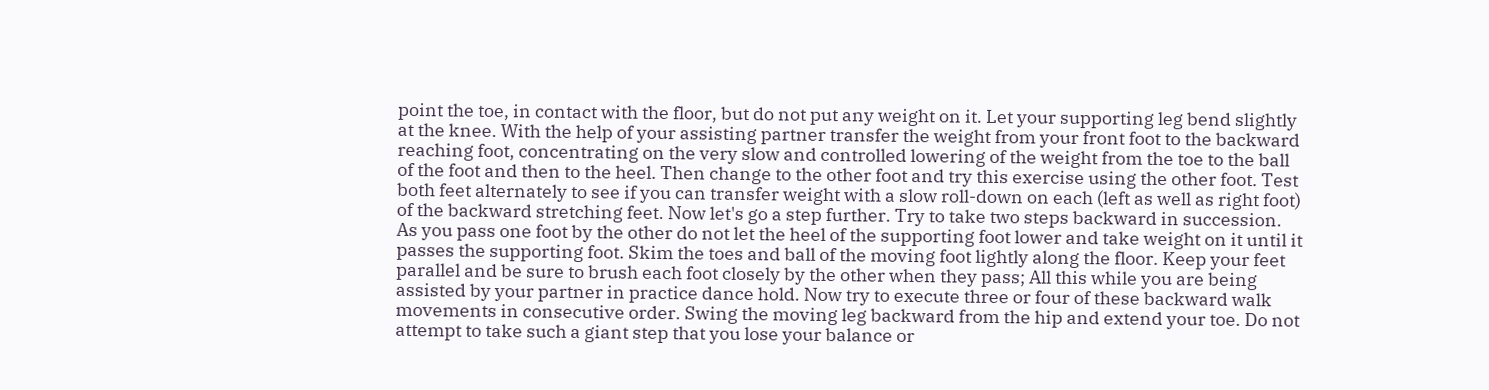point the toe, in contact with the floor, but do not put any weight on it. Let your supporting leg bend slightly at the knee. With the help of your assisting partner transfer the weight from your front foot to the backward reaching foot, concentrating on the very slow and controlled lowering of the weight from the toe to the ball of the foot and then to the heel. Then change to the other foot and try this exercise using the other foot. Test both feet alternately to see if you can transfer weight with a slow roll-down on each (left as well as right foot) of the backward stretching feet. Now let's go a step further. Try to take two steps backward in succession. As you pass one foot by the other do not let the heel of the supporting foot lower and take weight on it until it passes the supporting foot. Skim the toes and ball of the moving foot lightly along the floor. Keep your feet parallel and be sure to brush each foot closely by the other when they pass; All this while you are being assisted by your partner in practice dance hold. Now try to execute three or four of these backward walk movements in consecutive order. Swing the moving leg backward from the hip and extend your toe. Do not attempt to take such a giant step that you lose your balance or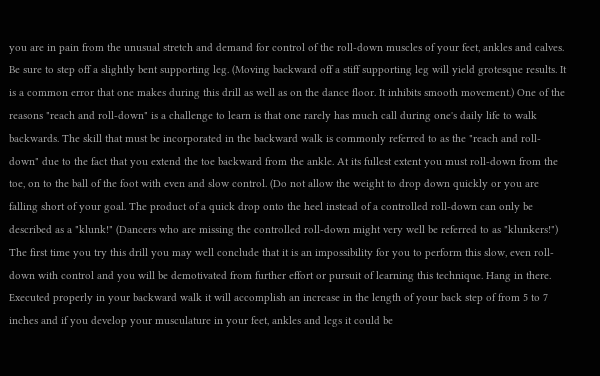you are in pain from the unusual stretch and demand for control of the roll-down muscles of your feet, ankles and calves. Be sure to step off a slightly bent supporting leg. (Moving backward off a stiff supporting leg will yield grotesque results. It is a common error that one makes during this drill as well as on the dance floor. It inhibits smooth movement.) One of the reasons "reach and roll-down" is a challenge to learn is that one rarely has much call during one's daily life to walk backwards. The skill that must be incorporated in the backward walk is commonly referred to as the "reach and roll-down" due to the fact that you extend the toe backward from the ankle. At its fullest extent you must roll-down from the toe, on to the ball of the foot with even and slow control. (Do not allow the weight to drop down quickly or you are falling short of your goal. The product of a quick drop onto the heel instead of a controlled roll-down can only be described as a "klunk!" (Dancers who are missing the controlled roll-down might very well be referred to as "klunkers!") The first time you try this drill you may well conclude that it is an impossibility for you to perform this slow, even roll-down with control and you will be demotivated from further effort or pursuit of learning this technique. Hang in there. Executed properly in your backward walk it will accomplish an increase in the length of your back step of from 5 to 7 inches and if you develop your musculature in your feet, ankles and legs it could be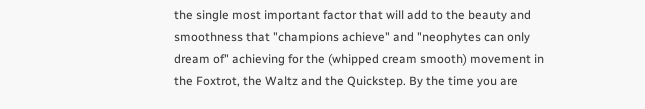the single most important factor that will add to the beauty and smoothness that "champions achieve" and "neophytes can only dream of" achieving for the (whipped cream smooth) movement in the Foxtrot, the Waltz and the Quickstep. By the time you are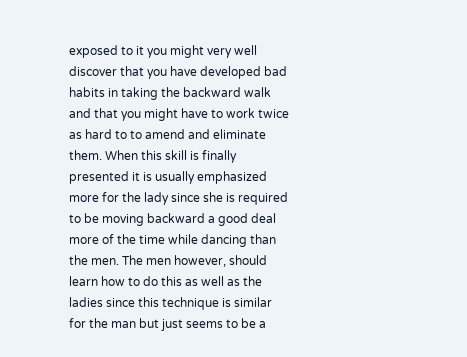exposed to it you might very well discover that you have developed bad habits in taking the backward walk and that you might have to work twice as hard to to amend and eliminate them. When this skill is finally presented it is usually emphasized more for the lady since she is required to be moving backward a good deal more of the time while dancing than the men. The men however, should learn how to do this as well as the ladies since this technique is similar for the man but just seems to be a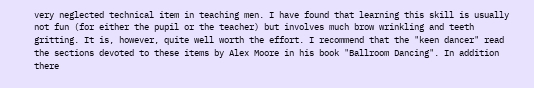very neglected technical item in teaching men. I have found that learning this skill is usually not fun (for either the pupil or the teacher) but involves much brow wrinkling and teeth gritting. It is, however, quite well worth the effort. I recommend that the "keen dancer" read the sections devoted to these items by Alex Moore in his book "Ballroom Dancing". In addition there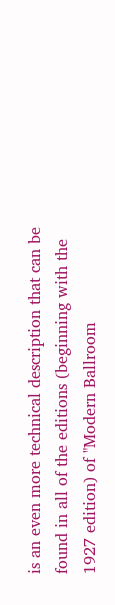is an even more technical description that can be found in all of the editions (beginning with the 1927 edition) of "Modern Ballroom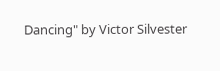Dancing" by Victor Silvester